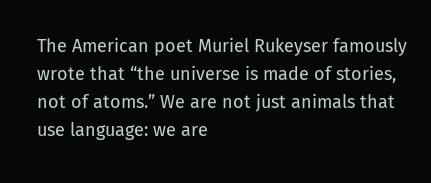The American poet Muriel Rukeyser famously wrote that “the universe is made of stories, not of atoms.” We are not just animals that use language: we are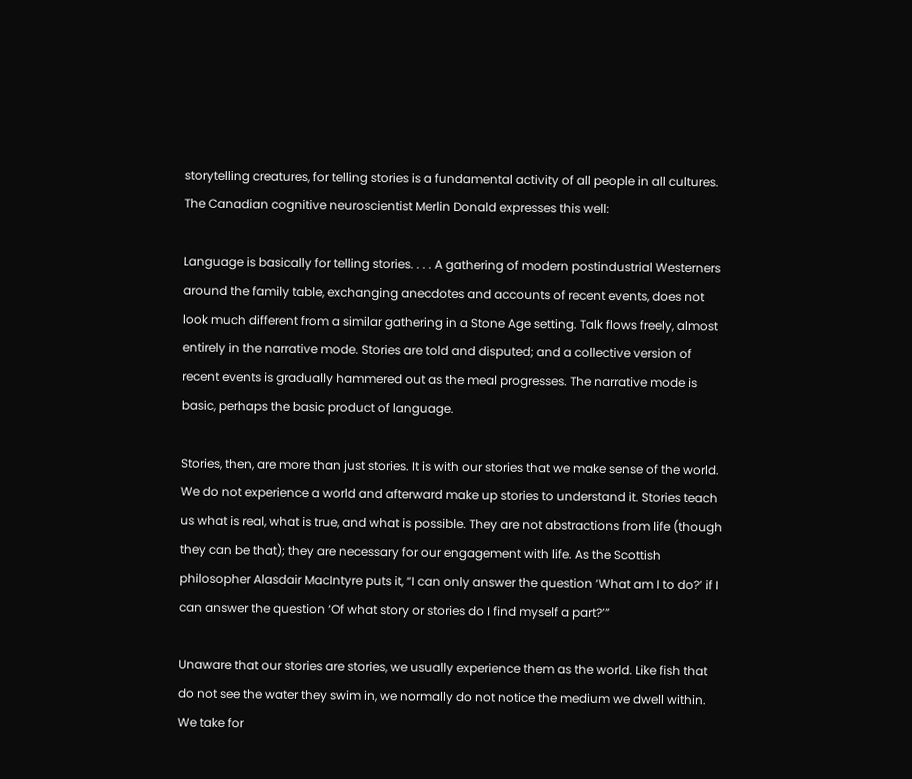storytelling creatures, for telling stories is a fundamental activity of all people in all cultures. The Canadian cognitive neuroscientist Merlin Donald expresses this well:

Language is basically for telling stories. . . . A gathering of modern postindustrial Westerners around the family table, exchanging anecdotes and accounts of recent events, does not look much different from a similar gathering in a Stone Age setting. Talk flows freely, almost entirely in the narrative mode. Stories are told and disputed; and a collective version of recent events is gradually hammered out as the meal progresses. The narrative mode is basic, perhaps the basic product of language.

Stories, then, are more than just stories. It is with our stories that we make sense of the world. We do not experience a world and afterward make up stories to understand it. Stories teach us what is real, what is true, and what is possible. They are not abstractions from life (though they can be that); they are necessary for our engagement with life. As the Scottish philosopher Alasdair MacIntyre puts it, “I can only answer the question ‘What am I to do?’ if I can answer the question ‘Of what story or stories do I find myself a part?’”

Unaware that our stories are stories, we usually experience them as the world. Like fish that do not see the water they swim in, we normally do not notice the medium we dwell within. We take for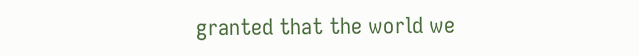granted that the world we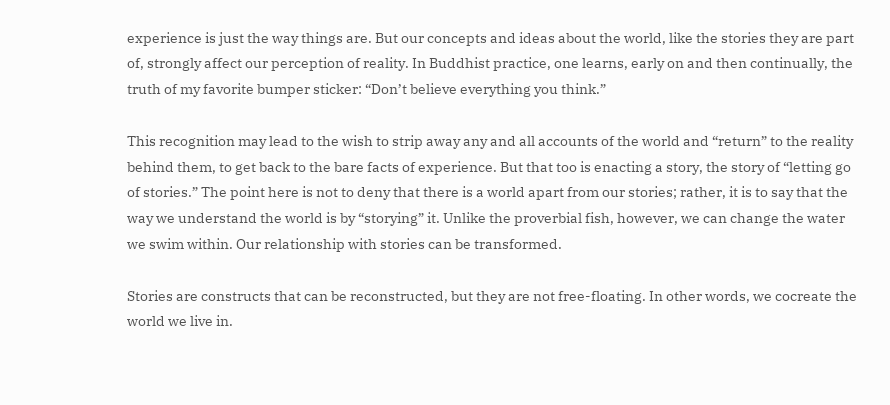experience is just the way things are. But our concepts and ideas about the world, like the stories they are part of, strongly affect our perception of reality. In Buddhist practice, one learns, early on and then continually, the truth of my favorite bumper sticker: “Don’t believe everything you think.”

This recognition may lead to the wish to strip away any and all accounts of the world and “return” to the reality behind them, to get back to the bare facts of experience. But that too is enacting a story, the story of “letting go of stories.” The point here is not to deny that there is a world apart from our stories; rather, it is to say that the way we understand the world is by “storying” it. Unlike the proverbial fish, however, we can change the water we swim within. Our relationship with stories can be transformed.

Stories are constructs that can be reconstructed, but they are not free-floating. In other words, we cocreate the world we live in.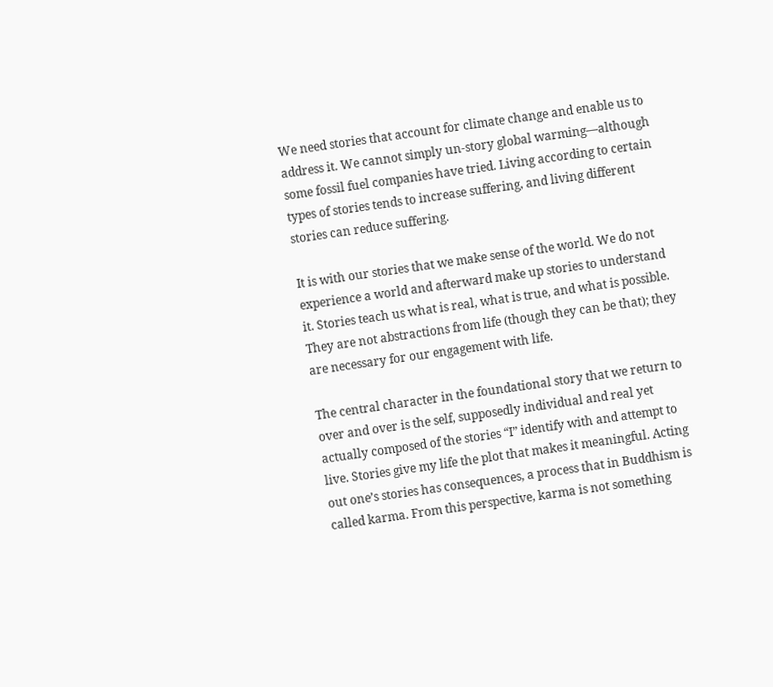We need stories that account for climate change and enable us to address it. We cannot simply un-story global warming—although some fossil fuel companies have tried. Living according to certain types of stories tends to increase suffering, and living different stories can reduce suffering.

It is with our stories that we make sense of the world. We do not experience a world and afterward make up stories to understand it. Stories teach us what is real, what is true, and what is possible. They are not abstractions from life (though they can be that); they are necessary for our engagement with life.

The central character in the foundational story that we return to over and over is the self, supposedly individual and real yet actually composed of the stories “I” identify with and attempt to live. Stories give my life the plot that makes it meaningful. Acting out one’s stories has consequences, a process that in Buddhism is called karma. From this perspective, karma is not something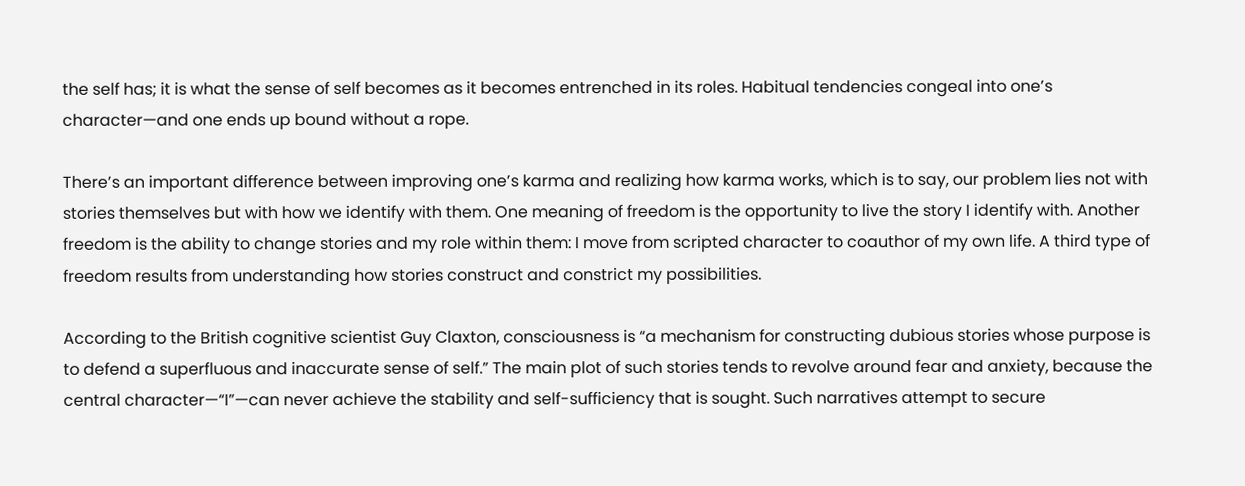the self has; it is what the sense of self becomes as it becomes entrenched in its roles. Habitual tendencies congeal into one’s character—and one ends up bound without a rope.

There’s an important difference between improving one’s karma and realizing how karma works, which is to say, our problem lies not with stories themselves but with how we identify with them. One meaning of freedom is the opportunity to live the story I identify with. Another freedom is the ability to change stories and my role within them: I move from scripted character to coauthor of my own life. A third type of freedom results from understanding how stories construct and constrict my possibilities.

According to the British cognitive scientist Guy Claxton, consciousness is “a mechanism for constructing dubious stories whose purpose is to defend a superfluous and inaccurate sense of self.” The main plot of such stories tends to revolve around fear and anxiety, because the central character—“I”—can never achieve the stability and self-sufficiency that is sought. Such narratives attempt to secure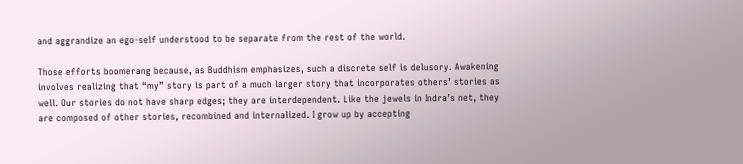and aggrandize an ego-self understood to be separate from the rest of the world.

Those efforts boomerang because, as Buddhism emphasizes, such a discrete self is delusory. Awakening involves realizing that “my” story is part of a much larger story that incorporates others’ stories as well. Our stories do not have sharp edges; they are interdependent. Like the jewels in Indra’s net, they are composed of other stories, recombined and internalized. I grow up by accepting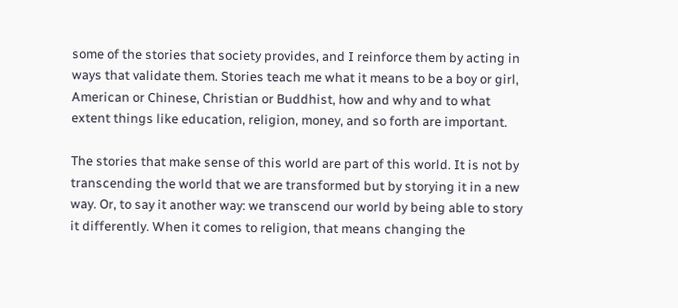some of the stories that society provides, and I reinforce them by acting in ways that validate them. Stories teach me what it means to be a boy or girl, American or Chinese, Christian or Buddhist, how and why and to what extent things like education, religion, money, and so forth are important.

The stories that make sense of this world are part of this world. It is not by transcending the world that we are transformed but by storying it in a new way. Or, to say it another way: we transcend our world by being able to story it differently. When it comes to religion, that means changing the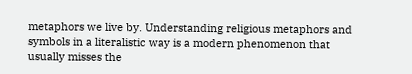metaphors we live by. Understanding religious metaphors and symbols in a literalistic way is a modern phenomenon that usually misses the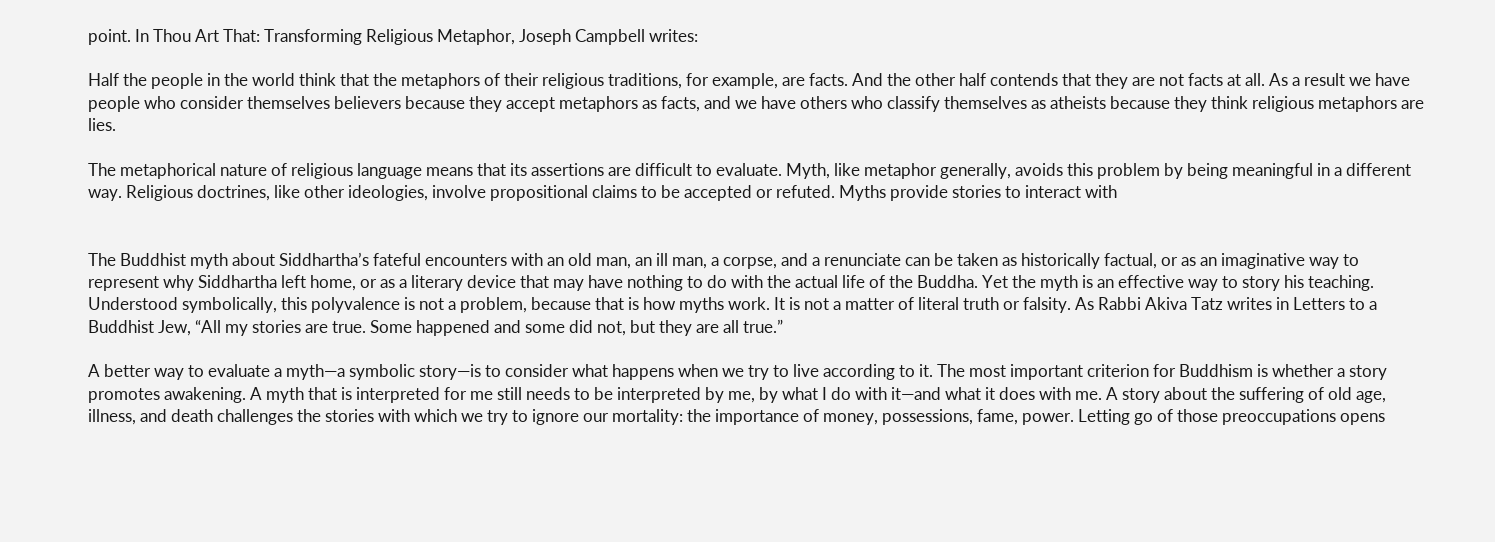point. In Thou Art That: Transforming Religious Metaphor, Joseph Campbell writes:

Half the people in the world think that the metaphors of their religious traditions, for example, are facts. And the other half contends that they are not facts at all. As a result we have people who consider themselves believers because they accept metaphors as facts, and we have others who classify themselves as atheists because they think religious metaphors are lies.

The metaphorical nature of religious language means that its assertions are difficult to evaluate. Myth, like metaphor generally, avoids this problem by being meaningful in a different way. Religious doctrines, like other ideologies, involve propositional claims to be accepted or refuted. Myths provide stories to interact with


The Buddhist myth about Siddhartha’s fateful encounters with an old man, an ill man, a corpse, and a renunciate can be taken as historically factual, or as an imaginative way to represent why Siddhartha left home, or as a literary device that may have nothing to do with the actual life of the Buddha. Yet the myth is an effective way to story his teaching. Understood symbolically, this polyvalence is not a problem, because that is how myths work. It is not a matter of literal truth or falsity. As Rabbi Akiva Tatz writes in Letters to a Buddhist Jew, “All my stories are true. Some happened and some did not, but they are all true.”

A better way to evaluate a myth—a symbolic story—is to consider what happens when we try to live according to it. The most important criterion for Buddhism is whether a story promotes awakening. A myth that is interpreted for me still needs to be interpreted by me, by what I do with it—and what it does with me. A story about the suffering of old age, illness, and death challenges the stories with which we try to ignore our mortality: the importance of money, possessions, fame, power. Letting go of those preoccupations opens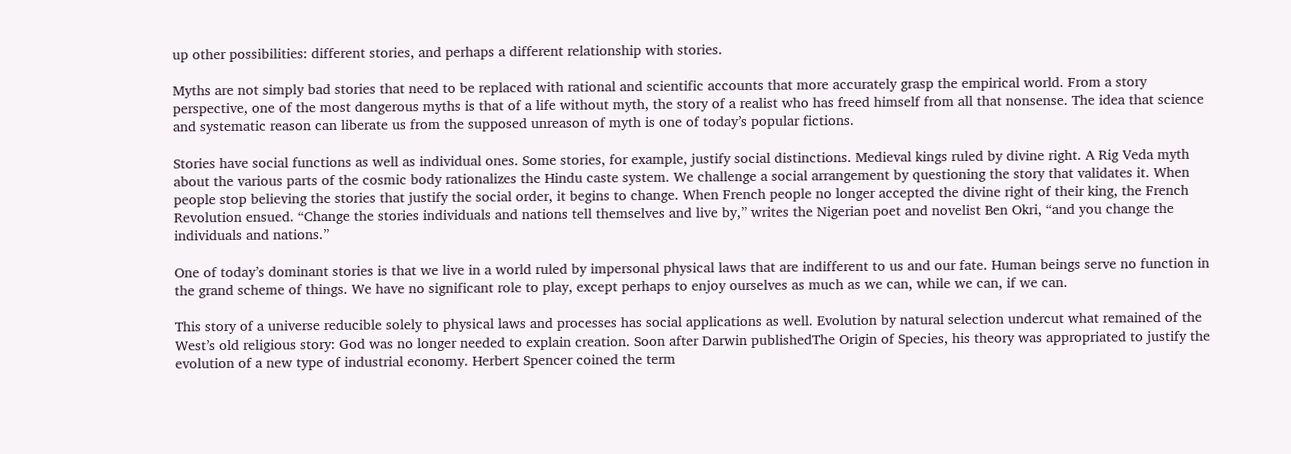up other possibilities: different stories, and perhaps a different relationship with stories.

Myths are not simply bad stories that need to be replaced with rational and scientific accounts that more accurately grasp the empirical world. From a story perspective, one of the most dangerous myths is that of a life without myth, the story of a realist who has freed himself from all that nonsense. The idea that science and systematic reason can liberate us from the supposed unreason of myth is one of today’s popular fictions.

Stories have social functions as well as individual ones. Some stories, for example, justify social distinctions. Medieval kings ruled by divine right. A Rig Veda myth about the various parts of the cosmic body rationalizes the Hindu caste system. We challenge a social arrangement by questioning the story that validates it. When people stop believing the stories that justify the social order, it begins to change. When French people no longer accepted the divine right of their king, the French Revolution ensued. “Change the stories individuals and nations tell themselves and live by,” writes the Nigerian poet and novelist Ben Okri, “and you change the individuals and nations.”

One of today’s dominant stories is that we live in a world ruled by impersonal physical laws that are indifferent to us and our fate. Human beings serve no function in the grand scheme of things. We have no significant role to play, except perhaps to enjoy ourselves as much as we can, while we can, if we can.

This story of a universe reducible solely to physical laws and processes has social applications as well. Evolution by natural selection undercut what remained of the West’s old religious story: God was no longer needed to explain creation. Soon after Darwin publishedThe Origin of Species, his theory was appropriated to justify the evolution of a new type of industrial economy. Herbert Spencer coined the term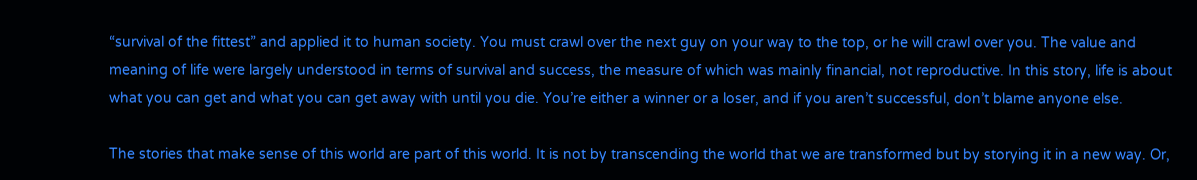“survival of the fittest” and applied it to human society. You must crawl over the next guy on your way to the top, or he will crawl over you. The value and meaning of life were largely understood in terms of survival and success, the measure of which was mainly financial, not reproductive. In this story, life is about what you can get and what you can get away with until you die. You’re either a winner or a loser, and if you aren’t successful, don’t blame anyone else.

The stories that make sense of this world are part of this world. It is not by transcending the world that we are transformed but by storying it in a new way. Or,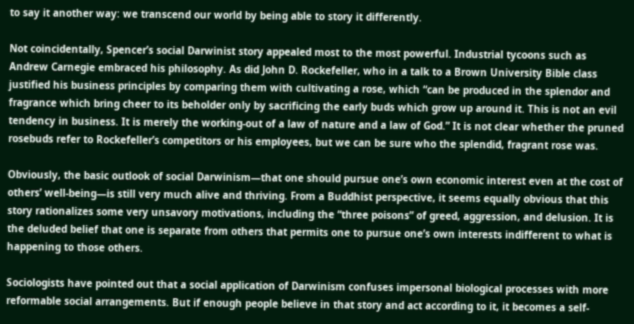to say it another way: we transcend our world by being able to story it differently.

Not coincidentally, Spencer’s social Darwinist story appealed most to the most powerful. Industrial tycoons such as Andrew Carnegie embraced his philosophy. As did John D. Rockefeller, who in a talk to a Brown University Bible class justified his business principles by comparing them with cultivating a rose, which “can be produced in the splendor and fragrance which bring cheer to its beholder only by sacrificing the early buds which grow up around it. This is not an evil tendency in business. It is merely the working-out of a law of nature and a law of God.” It is not clear whether the pruned rosebuds refer to Rockefeller’s competitors or his employees, but we can be sure who the splendid, fragrant rose was.

Obviously, the basic outlook of social Darwinism—that one should pursue one’s own economic interest even at the cost of others’ well-being—is still very much alive and thriving. From a Buddhist perspective, it seems equally obvious that this story rationalizes some very unsavory motivations, including the “three poisons” of greed, aggression, and delusion. It is the deluded belief that one is separate from others that permits one to pursue one’s own interests indifferent to what is happening to those others.

Sociologists have pointed out that a social application of Darwinism confuses impersonal biological processes with more reformable social arrangements. But if enough people believe in that story and act according to it, it becomes a self-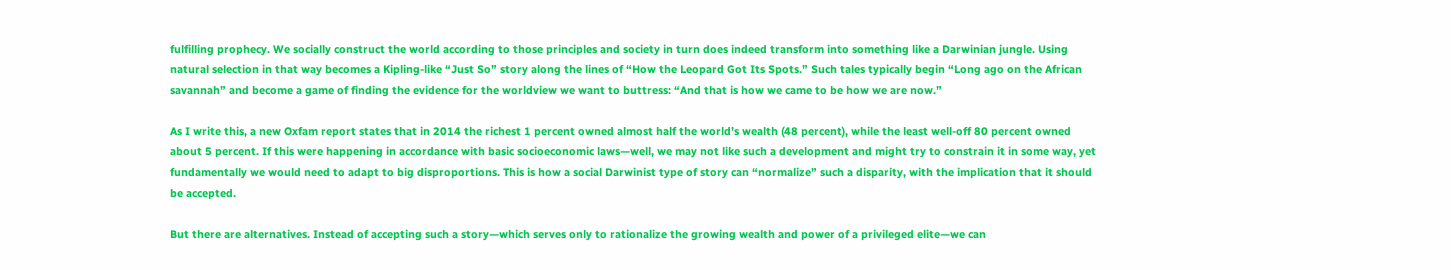fulfilling prophecy. We socially construct the world according to those principles and society in turn does indeed transform into something like a Darwinian jungle. Using natural selection in that way becomes a Kipling-like “Just So” story along the lines of “How the Leopard Got Its Spots.” Such tales typically begin “Long ago on the African savannah” and become a game of finding the evidence for the worldview we want to buttress: “And that is how we came to be how we are now.”

As I write this, a new Oxfam report states that in 2014 the richest 1 percent owned almost half the world’s wealth (48 percent), while the least well-off 80 percent owned about 5 percent. If this were happening in accordance with basic socioeconomic laws—well, we may not like such a development and might try to constrain it in some way, yet fundamentally we would need to adapt to big disproportions. This is how a social Darwinist type of story can “normalize” such a disparity, with the implication that it should be accepted.

But there are alternatives. Instead of accepting such a story—which serves only to rationalize the growing wealth and power of a privileged elite—we can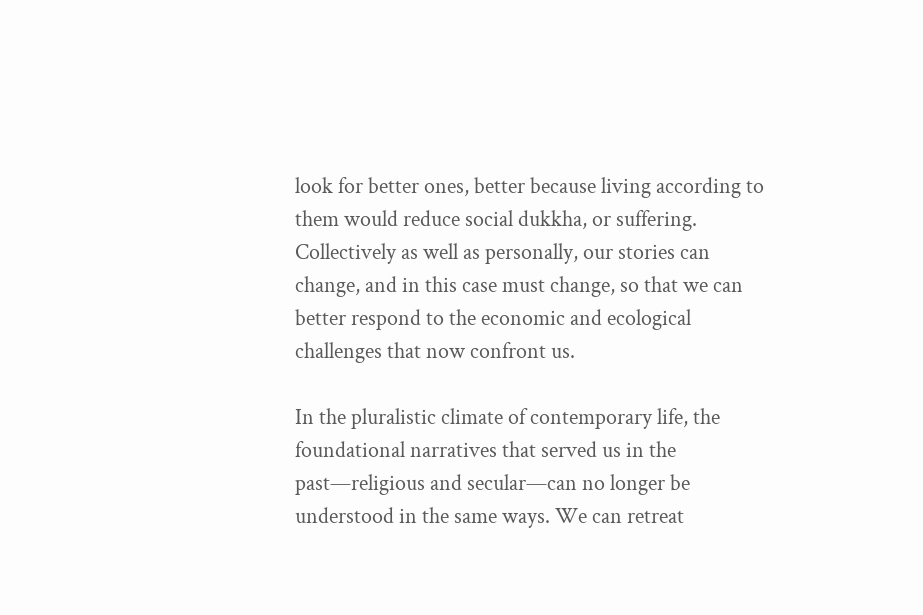look for better ones, better because living according to them would reduce social dukkha, or suffering. Collectively as well as personally, our stories can change, and in this case must change, so that we can better respond to the economic and ecological challenges that now confront us.

In the pluralistic climate of contemporary life, the foundational narratives that served us in the past—religious and secular—can no longer be understood in the same ways. We can retreat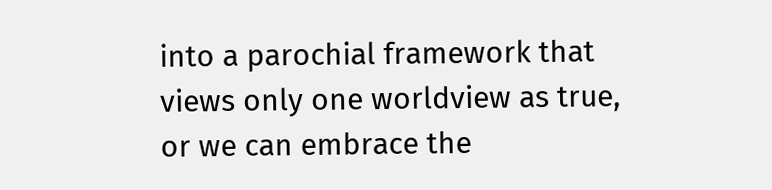into a parochial framework that views only one worldview as true, or we can embrace the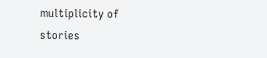multiplicity of stories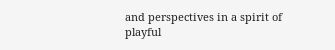and perspectives in a spirit of playful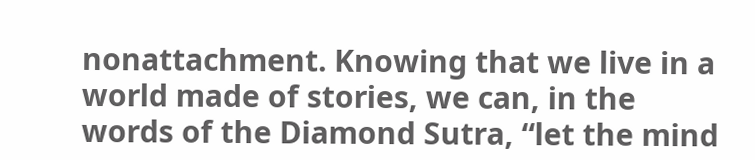nonattachment. Knowing that we live in a world made of stories, we can, in the words of the Diamond Sutra, “let the mind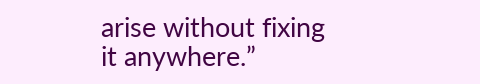arise without fixing it anywhere.”